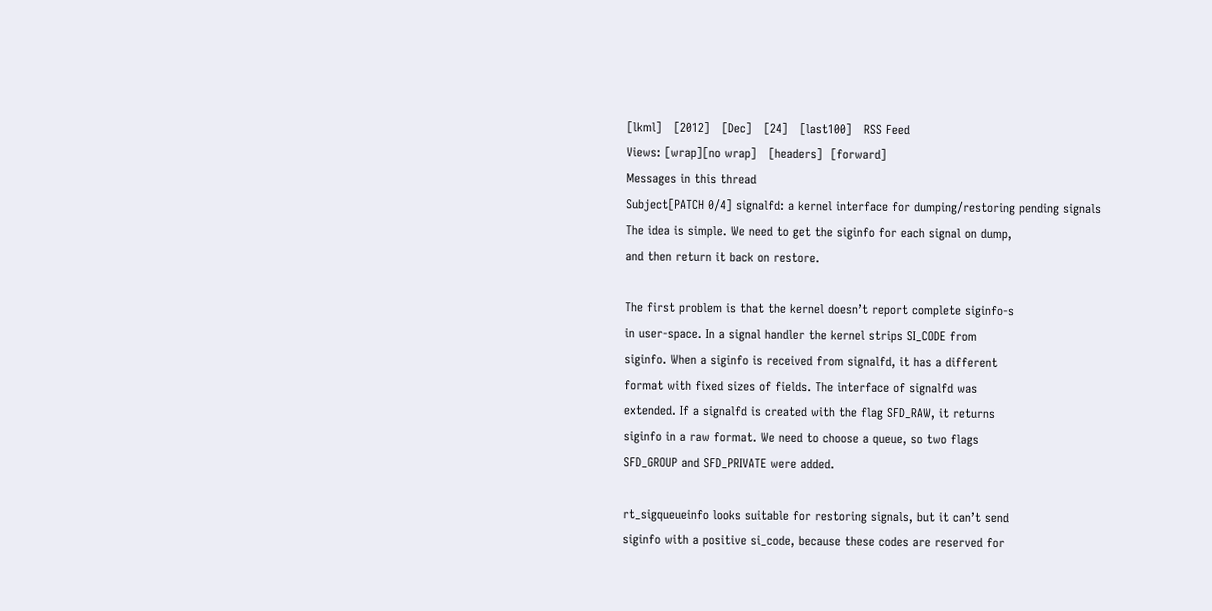[lkml]   [2012]   [Dec]   [24]   [last100]   RSS Feed
Views: [wrap][no wrap]   [headers]  [forward]
Messages in this thread
Subject[PATCH 0/4] signalfd: a kernel interface for dumping/restoring pending signals
The idea is simple. We need to get the siginfo for each signal on dump,
and then return it back on restore.

The first problem is that the kernel doesn’t report complete siginfo-s
in user-space. In a signal handler the kernel strips SI_CODE from
siginfo. When a siginfo is received from signalfd, it has a different
format with fixed sizes of fields. The interface of signalfd was
extended. If a signalfd is created with the flag SFD_RAW, it returns
siginfo in a raw format. We need to choose a queue, so two flags
SFD_GROUP and SFD_PRIVATE were added.

rt_sigqueueinfo looks suitable for restoring signals, but it can’t send
siginfo with a positive si_code, because these codes are reserved for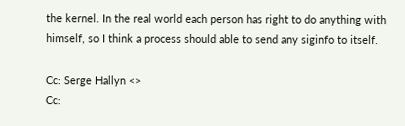the kernel. In the real world each person has right to do anything with
himself, so I think a process should able to send any siginfo to itself.

Cc: Serge Hallyn <>
Cc: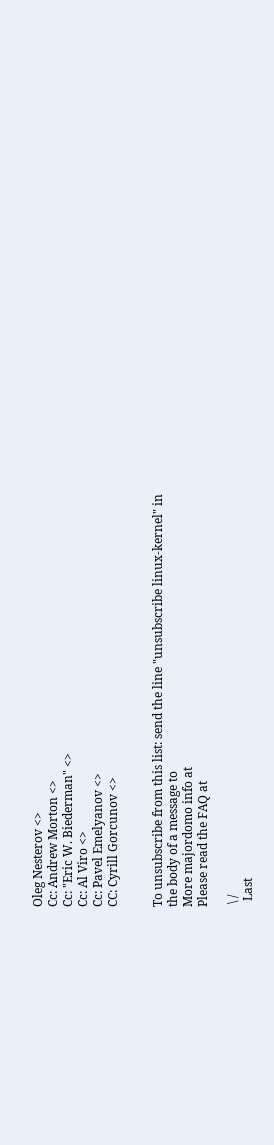Oleg Nesterov <>
Cc: Andrew Morton <>
Cc: "Eric W. Biederman" <>
Cc: Al Viro <>
Cc: Pavel Emelyanov <>
CC: Cyrill Gorcunov <>


To unsubscribe from this list: send the line "unsubscribe linux-kernel" in
the body of a message to
More majordomo info at
Please read the FAQ at

 \ /
  Last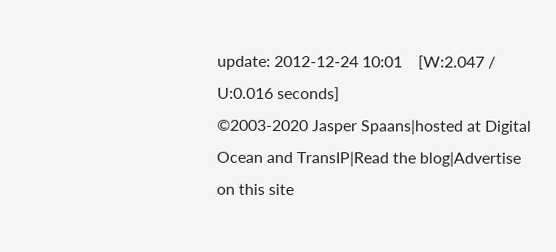update: 2012-12-24 10:01    [W:2.047 / U:0.016 seconds]
©2003-2020 Jasper Spaans|hosted at Digital Ocean and TransIP|Read the blog|Advertise on this site